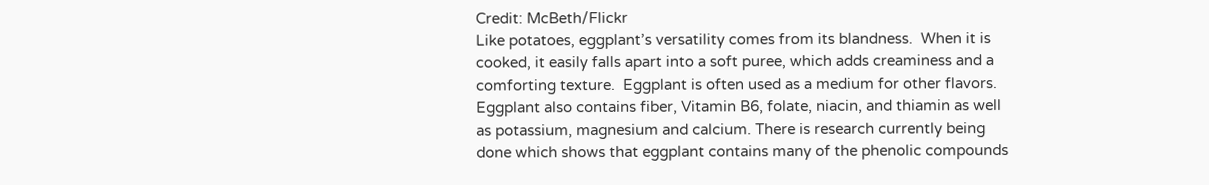Credit: McBeth/Flickr
Like potatoes, eggplant’s versatility comes from its blandness.  When it is cooked, it easily falls apart into a soft puree, which adds creaminess and a comforting texture.  Eggplant is often used as a medium for other flavors. Eggplant also contains fiber, Vitamin B6, folate, niacin, and thiamin as well as potassium, magnesium and calcium. There is research currently being done which shows that eggplant contains many of the phenolic compounds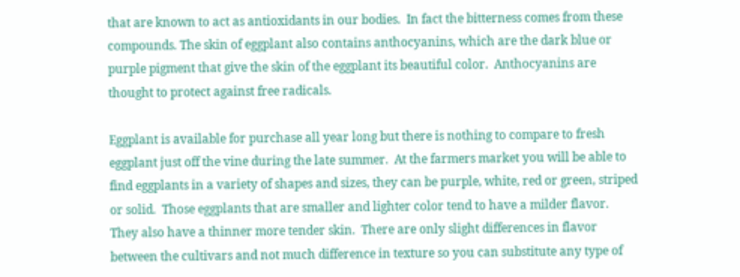that are known to act as antioxidants in our bodies.  In fact the bitterness comes from these compounds. The skin of eggplant also contains anthocyanins, which are the dark blue or purple pigment that give the skin of the eggplant its beautiful color.  Anthocyanins are thought to protect against free radicals.

Eggplant is available for purchase all year long but there is nothing to compare to fresh eggplant just off the vine during the late summer.  At the farmers market you will be able to find eggplants in a variety of shapes and sizes, they can be purple, white, red or green, striped or solid.  Those eggplants that are smaller and lighter color tend to have a milder flavor.  They also have a thinner more tender skin.  There are only slight differences in flavor between the cultivars and not much difference in texture so you can substitute any type of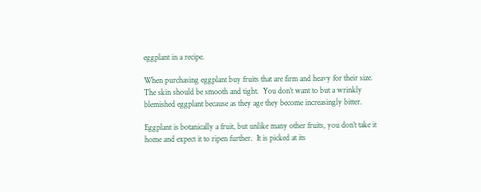eggplant in a recipe.

When purchasing eggplant buy fruits that are firm and heavy for their size.  The skin should be smooth and tight.  You don’t want to but a wrinkly blemished eggplant because as they age they become increasingly bitter.

Eggplant is botanically a fruit, but unlike many other fruits, you don’t take it home and expect it to ripen further.  It is picked at its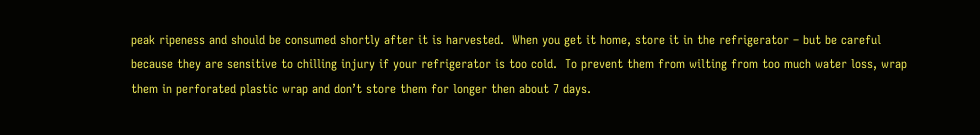peak ripeness and should be consumed shortly after it is harvested.  When you get it home, store it in the refrigerator – but be careful because they are sensitive to chilling injury if your refrigerator is too cold.  To prevent them from wilting from too much water loss, wrap them in perforated plastic wrap and don’t store them for longer then about 7 days.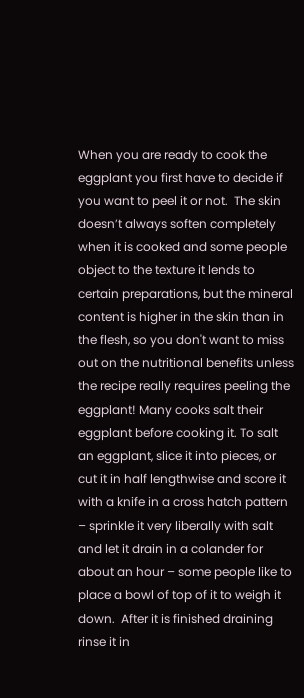When you are ready to cook the eggplant you first have to decide if you want to peel it or not.  The skin doesn’t always soften completely when it is cooked and some people object to the texture it lends to certain preparations, but the mineral content is higher in the skin than in the flesh, so you don't want to miss out on the nutritional benefits unless the recipe really requires peeling the eggplant! Many cooks salt their eggplant before cooking it. To salt an eggplant, slice it into pieces, or cut it in half lengthwise and score it with a knife in a cross hatch pattern – sprinkle it very liberally with salt and let it drain in a colander for about an hour – some people like to place a bowl of top of it to weigh it down.  After it is finished draining rinse it in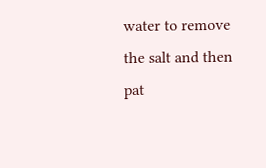water to remove the salt and then pat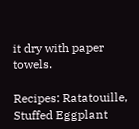it dry with paper towels.

Recipes: Ratatouille, Stuffed Eggplant